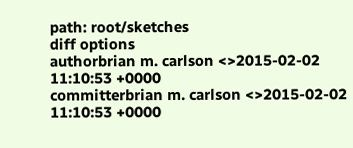path: root/sketches
diff options
authorbrian m. carlson <>2015-02-02 11:10:53 +0000
committerbrian m. carlson <>2015-02-02 11:10:53 +0000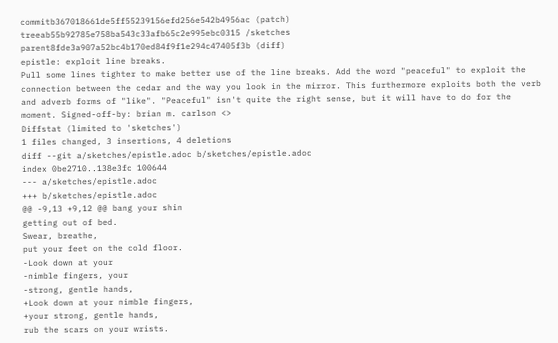commitb367018661de5ff55239156efd256e542b4956ac (patch)
treeab55b92785e758ba543c33afb65c2e995ebc0315 /sketches
parent8fde3a907a52bc4b170ed84f9f1e294c47405f3b (diff)
epistle: exploit line breaks.
Pull some lines tighter to make better use of the line breaks. Add the word "peaceful" to exploit the connection between the cedar and the way you look in the mirror. This furthermore exploits both the verb and adverb forms of "like". "Peaceful" isn't quite the right sense, but it will have to do for the moment. Signed-off-by: brian m. carlson <>
Diffstat (limited to 'sketches')
1 files changed, 3 insertions, 4 deletions
diff --git a/sketches/epistle.adoc b/sketches/epistle.adoc
index 0be2710..138e3fc 100644
--- a/sketches/epistle.adoc
+++ b/sketches/epistle.adoc
@@ -9,13 +9,12 @@ bang your shin
getting out of bed.
Swear, breathe,
put your feet on the cold floor.
-Look down at your
-nimble fingers, your
-strong, gentle hands,
+Look down at your nimble fingers,
+your strong, gentle hands,
rub the scars on your wrists.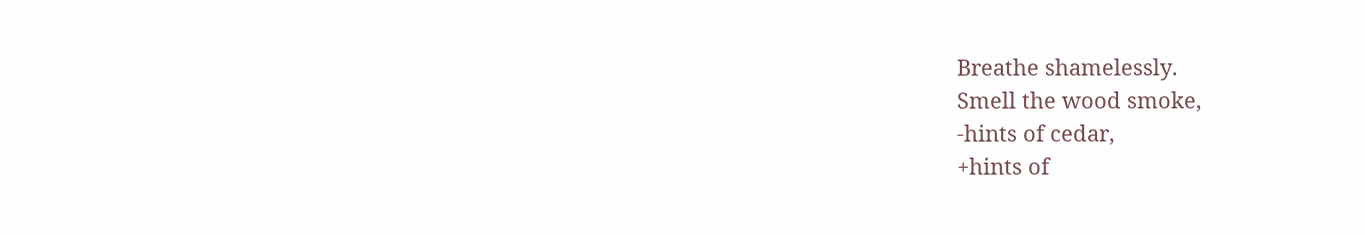Breathe shamelessly.
Smell the wood smoke,
-hints of cedar,
+hints of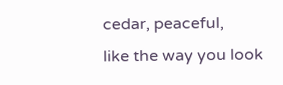cedar, peaceful,
like the way you look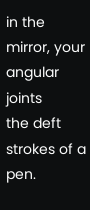in the mirror, your angular joints
the deft strokes of a pen.